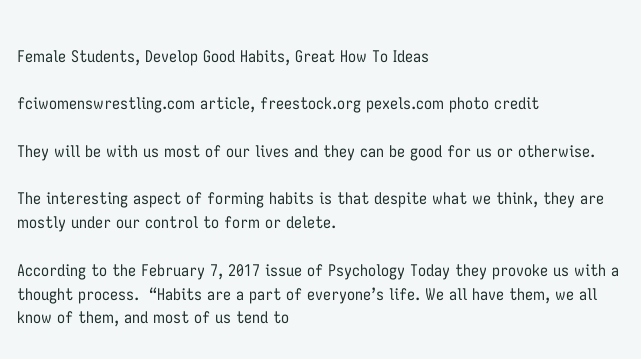Female Students, Develop Good Habits, Great How To Ideas

fciwomenswrestling.com article, freestock.org pexels.com photo credit

They will be with us most of our lives and they can be good for us or otherwise.

The interesting aspect of forming habits is that despite what we think, they are mostly under our control to form or delete.

According to the February 7, 2017 issue of Psychology Today they provoke us with a thought process.  “Habits are a part of everyone’s life. We all have them, we all know of them, and most of us tend to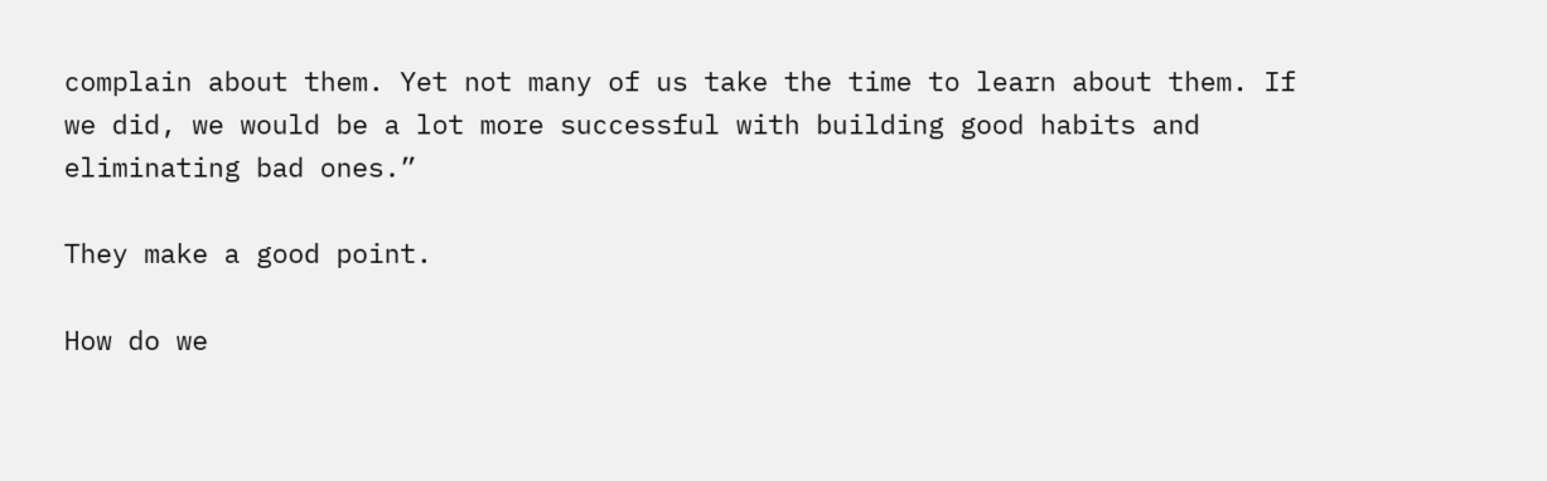complain about them. Yet not many of us take the time to learn about them. If we did, we would be a lot more successful with building good habits and eliminating bad ones.”

They make a good point.

How do we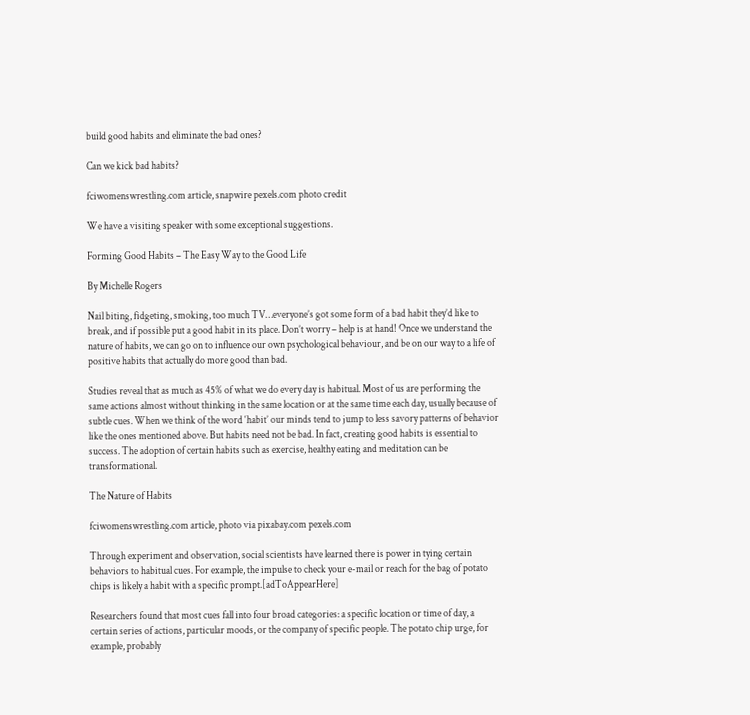build good habits and eliminate the bad ones?

Can we kick bad habits?

fciwomenswrestling.com article, snapwire pexels.com photo credit

We have a visiting speaker with some exceptional suggestions.

Forming Good Habits – The Easy Way to the Good Life

By Michelle Rogers

Nail biting, fidgeting, smoking, too much TV…everyone’s got some form of a bad habit they’d like to break, and if possible put a good habit in its place. Don’t worry – help is at hand! Once we understand the nature of habits, we can go on to influence our own psychological behaviour, and be on our way to a life of positive habits that actually do more good than bad.

Studies reveal that as much as 45% of what we do every day is habitual. Most of us are performing the same actions almost without thinking in the same location or at the same time each day, usually because of subtle cues. When we think of the word ‘habit’ our minds tend to jump to less savory patterns of behavior like the ones mentioned above. But habits need not be bad. In fact, creating good habits is essential to success. The adoption of certain habits such as exercise, healthy eating and meditation can be transformational.

The Nature of Habits

fciwomenswrestling.com article, photo via pixabay.com pexels.com

Through experiment and observation, social scientists have learned there is power in tying certain behaviors to habitual cues. For example, the impulse to check your e-mail or reach for the bag of potato chips is likely a habit with a specific prompt.[adToAppearHere]

Researchers found that most cues fall into four broad categories: a specific location or time of day, a certain series of actions, particular moods, or the company of specific people. The potato chip urge, for example, probably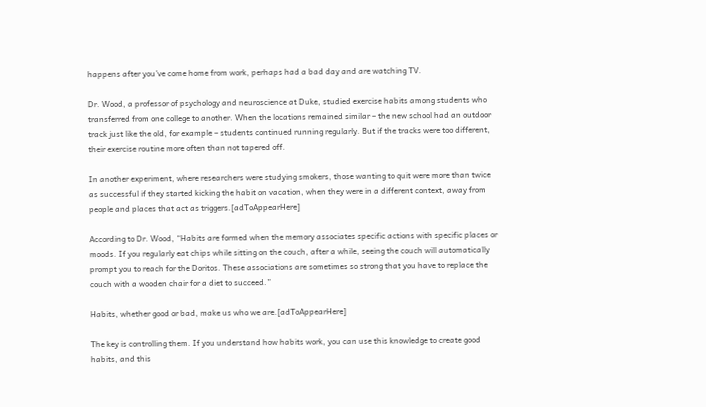happens after you’ve come home from work, perhaps had a bad day and are watching TV.

Dr. Wood, a professor of psychology and neuroscience at Duke, studied exercise habits among students who transferred from one college to another. When the locations remained similar – the new school had an outdoor track just like the old, for example – students continued running regularly. But if the tracks were too different, their exercise routine more often than not tapered off.

In another experiment, where researchers were studying smokers, those wanting to quit were more than twice as successful if they started kicking the habit on vacation, when they were in a different context, away from people and places that act as triggers.[adToAppearHere]

According to Dr. Wood, “Habits are formed when the memory associates specific actions with specific places or moods. If you regularly eat chips while sitting on the couch, after a while, seeing the couch will automatically prompt you to reach for the Doritos. These associations are sometimes so strong that you have to replace the couch with a wooden chair for a diet to succeed.”

Habits, whether good or bad, make us who we are.[adToAppearHere]

The key is controlling them. If you understand how habits work, you can use this knowledge to create good habits, and this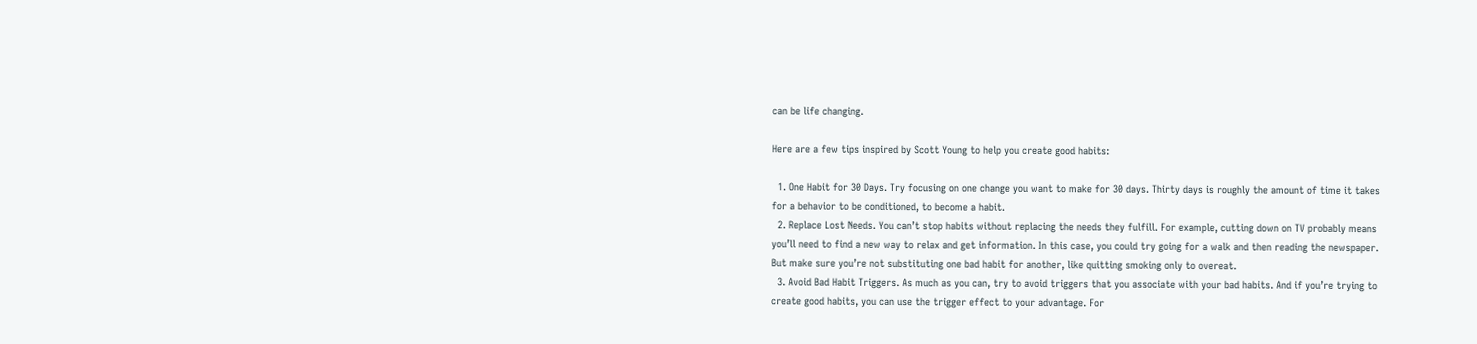can be life changing.

Here are a few tips inspired by Scott Young to help you create good habits:

  1. One Habit for 30 Days. Try focusing on one change you want to make for 30 days. Thirty days is roughly the amount of time it takes for a behavior to be conditioned, to become a habit.
  2. Replace Lost Needs. You can’t stop habits without replacing the needs they fulfill. For example, cutting down on TV probably means you’ll need to find a new way to relax and get information. In this case, you could try going for a walk and then reading the newspaper. But make sure you’re not substituting one bad habit for another, like quitting smoking only to overeat.
  3. Avoid Bad Habit Triggers. As much as you can, try to avoid triggers that you associate with your bad habits. And if you’re trying to create good habits, you can use the trigger effect to your advantage. For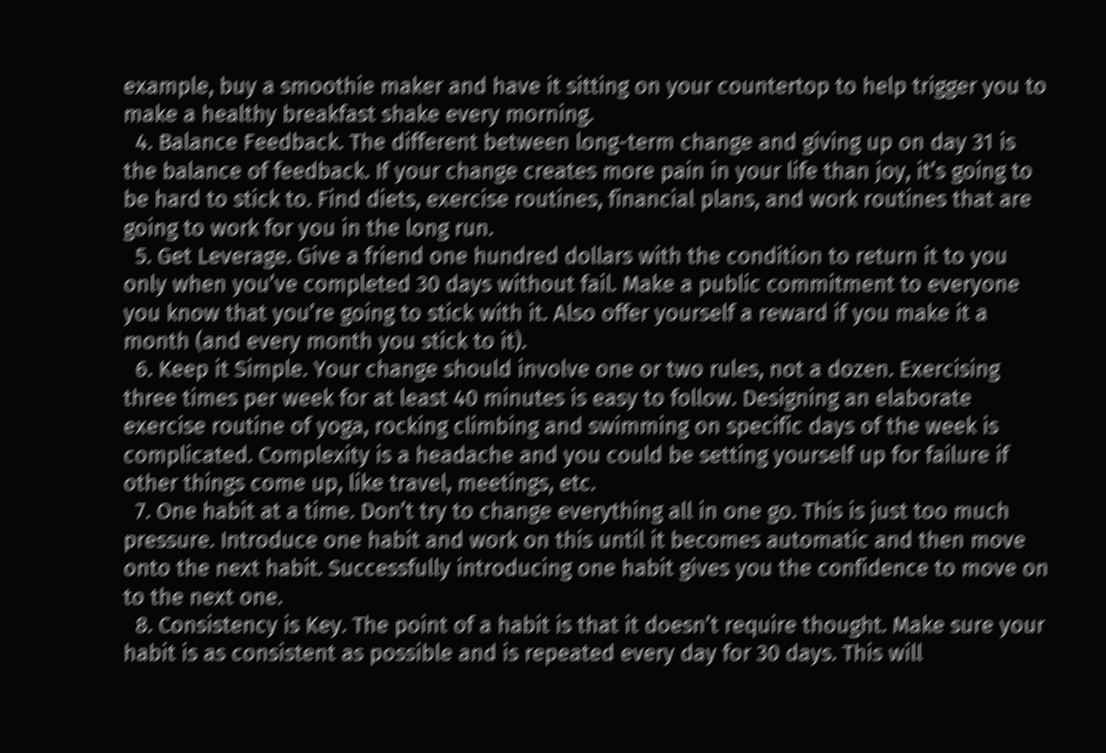example, buy a smoothie maker and have it sitting on your countertop to help trigger you to make a healthy breakfast shake every morning.
  4. Balance Feedback. The different between long-term change and giving up on day 31 is the balance of feedback. If your change creates more pain in your life than joy, it’s going to be hard to stick to. Find diets, exercise routines, financial plans, and work routines that are going to work for you in the long run.
  5. Get Leverage. Give a friend one hundred dollars with the condition to return it to you only when you’ve completed 30 days without fail. Make a public commitment to everyone you know that you’re going to stick with it. Also offer yourself a reward if you make it a month (and every month you stick to it).
  6. Keep it Simple. Your change should involve one or two rules, not a dozen. Exercising three times per week for at least 40 minutes is easy to follow. Designing an elaborate exercise routine of yoga, rocking climbing and swimming on specific days of the week is complicated. Complexity is a headache and you could be setting yourself up for failure if other things come up, like travel, meetings, etc.
  7. One habit at a time. Don’t try to change everything all in one go. This is just too much pressure. Introduce one habit and work on this until it becomes automatic and then move onto the next habit. Successfully introducing one habit gives you the confidence to move on to the next one.
  8. Consistency is Key. The point of a habit is that it doesn’t require thought. Make sure your habit is as consistent as possible and is repeated every day for 30 days. This will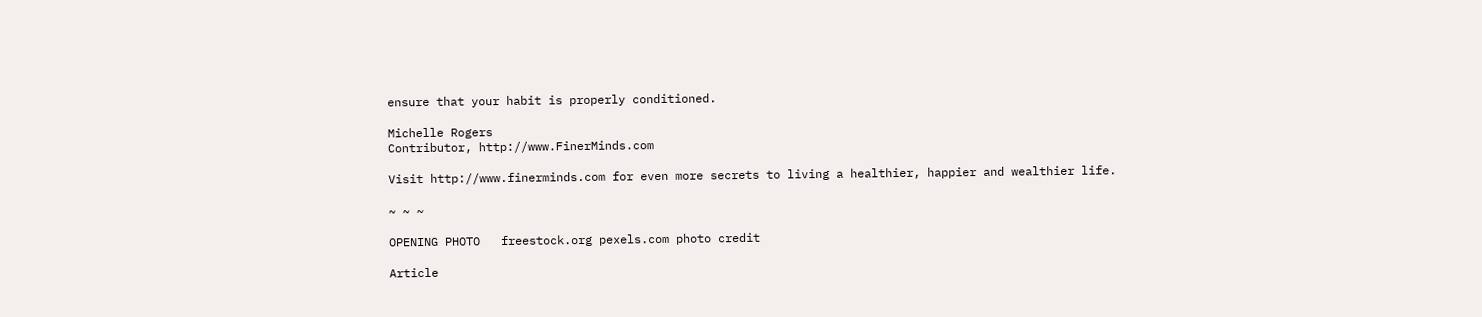ensure that your habit is properly conditioned.

Michelle Rogers
Contributor, http://www.FinerMinds.com

Visit http://www.finerminds.com for even more secrets to living a healthier, happier and wealthier life.

~ ~ ~

OPENING PHOTO   freestock.org pexels.com photo credit

Article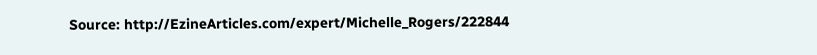Source: http://EzineArticles.com/expert/Michelle_Rogers/222844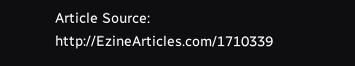Article Source: http://EzineArticles.com/1710339